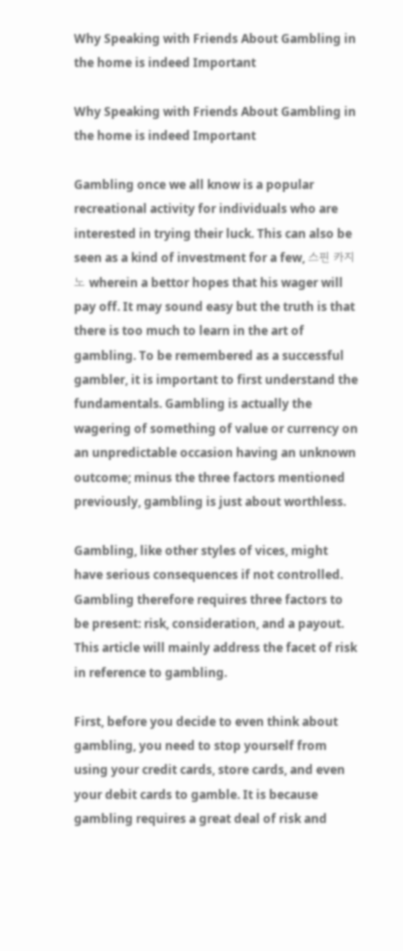Why Speaking with Friends About Gambling in the home is indeed Important

Why Speaking with Friends About Gambling in the home is indeed Important

Gambling once we all know is a popular recreational activity for individuals who are interested in trying their luck. This can also be seen as a kind of investment for a few, 스핀 카지노 wherein a bettor hopes that his wager will pay off. It may sound easy but the truth is that there is too much to learn in the art of gambling. To be remembered as a successful gambler, it is important to first understand the fundamentals. Gambling is actually the wagering of something of value or currency on an unpredictable occasion having an unknown outcome; minus the three factors mentioned previously, gambling is just about worthless.

Gambling, like other styles of vices, might have serious consequences if not controlled. Gambling therefore requires three factors to be present: risk, consideration, and a payout. This article will mainly address the facet of risk in reference to gambling.

First, before you decide to even think about gambling, you need to stop yourself from using your credit cards, store cards, and even your debit cards to gamble. It is because gambling requires a great deal of risk and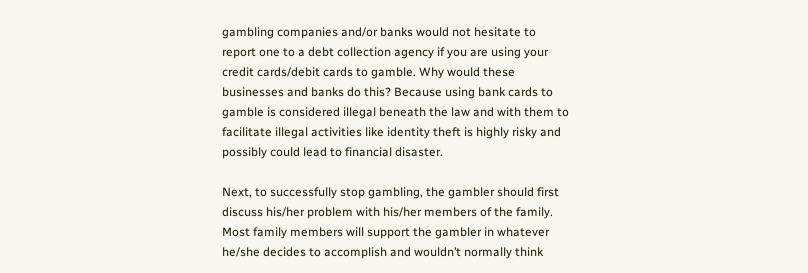gambling companies and/or banks would not hesitate to report one to a debt collection agency if you are using your credit cards/debit cards to gamble. Why would these businesses and banks do this? Because using bank cards to gamble is considered illegal beneath the law and with them to facilitate illegal activities like identity theft is highly risky and possibly could lead to financial disaster.

Next, to successfully stop gambling, the gambler should first discuss his/her problem with his/her members of the family. Most family members will support the gambler in whatever he/she decides to accomplish and wouldn’t normally think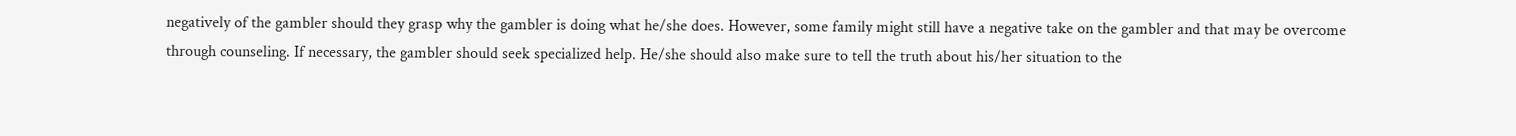negatively of the gambler should they grasp why the gambler is doing what he/she does. However, some family might still have a negative take on the gambler and that may be overcome through counseling. If necessary, the gambler should seek specialized help. He/she should also make sure to tell the truth about his/her situation to the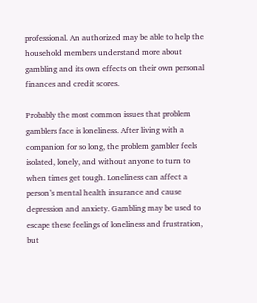professional. An authorized may be able to help the household members understand more about gambling and its own effects on their own personal finances and credit scores.

Probably the most common issues that problem gamblers face is loneliness. After living with a companion for so long, the problem gambler feels isolated, lonely, and without anyone to turn to when times get tough. Loneliness can affect a person’s mental health insurance and cause depression and anxiety. Gambling may be used to escape these feelings of loneliness and frustration, but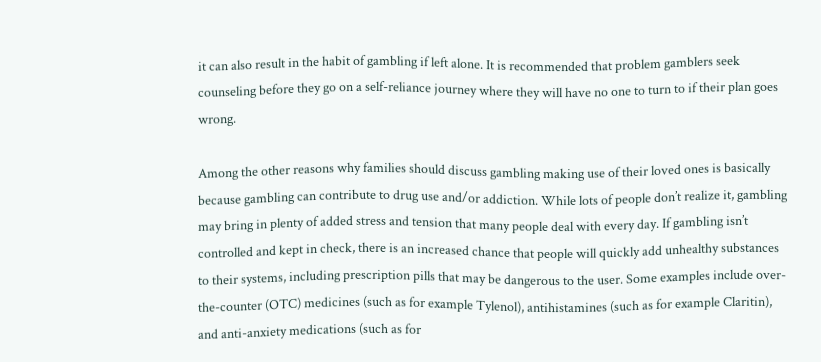it can also result in the habit of gambling if left alone. It is recommended that problem gamblers seek counseling before they go on a self-reliance journey where they will have no one to turn to if their plan goes wrong.

Among the other reasons why families should discuss gambling making use of their loved ones is basically because gambling can contribute to drug use and/or addiction. While lots of people don’t realize it, gambling may bring in plenty of added stress and tension that many people deal with every day. If gambling isn’t controlled and kept in check, there is an increased chance that people will quickly add unhealthy substances to their systems, including prescription pills that may be dangerous to the user. Some examples include over-the-counter (OTC) medicines (such as for example Tylenol), antihistamines (such as for example Claritin), and anti-anxiety medications (such as for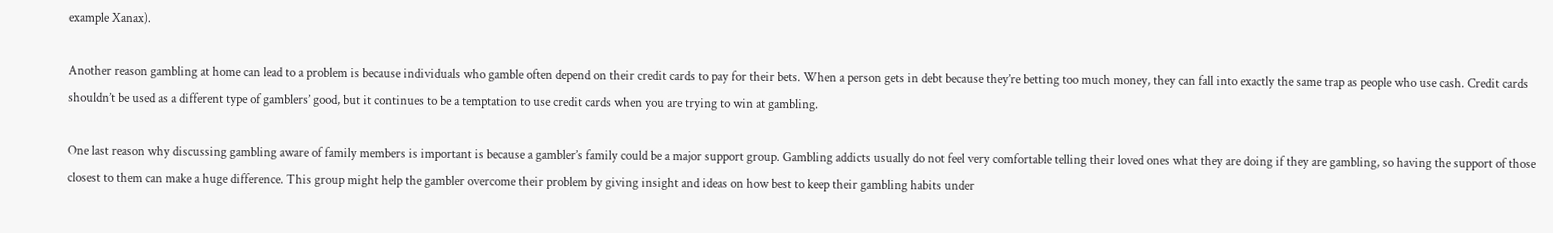example Xanax).

Another reason gambling at home can lead to a problem is because individuals who gamble often depend on their credit cards to pay for their bets. When a person gets in debt because they’re betting too much money, they can fall into exactly the same trap as people who use cash. Credit cards shouldn’t be used as a different type of gamblers’ good, but it continues to be a temptation to use credit cards when you are trying to win at gambling.

One last reason why discussing gambling aware of family members is important is because a gambler’s family could be a major support group. Gambling addicts usually do not feel very comfortable telling their loved ones what they are doing if they are gambling, so having the support of those closest to them can make a huge difference. This group might help the gambler overcome their problem by giving insight and ideas on how best to keep their gambling habits under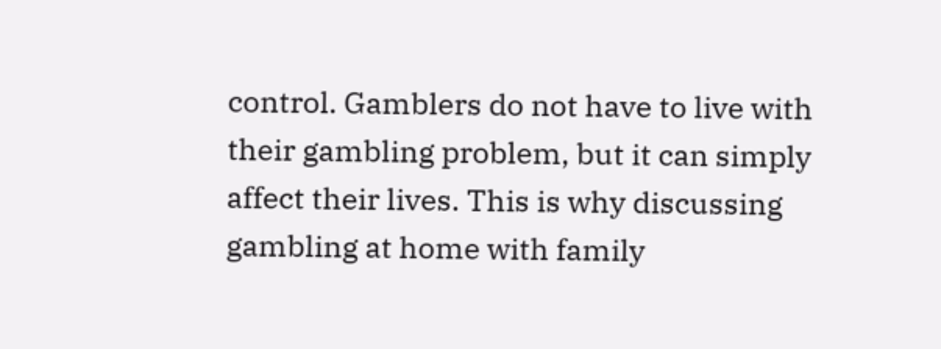control. Gamblers do not have to live with their gambling problem, but it can simply affect their lives. This is why discussing gambling at home with family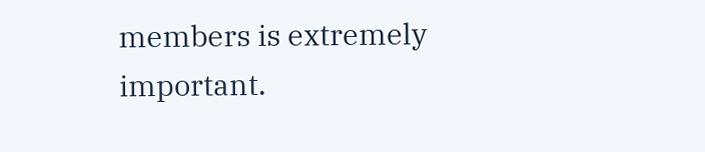members is extremely important.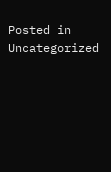Posted in Uncategorized